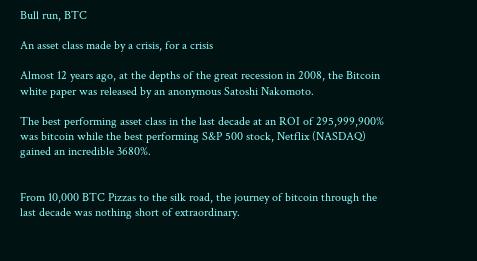Bull run, BTC

An asset class made by a crisis, for a crisis

Almost 12 years ago, at the depths of the great recession in 2008, the Bitcoin white paper was released by an anonymous Satoshi Nakomoto.

The best performing asset class in the last decade at an ROI of 295,999,900% was bitcoin while the best performing S&P 500 stock, Netflix (NASDAQ) gained an incredible 3680%.


From 10,000 BTC Pizzas to the silk road, the journey of bitcoin through the last decade was nothing short of extraordinary.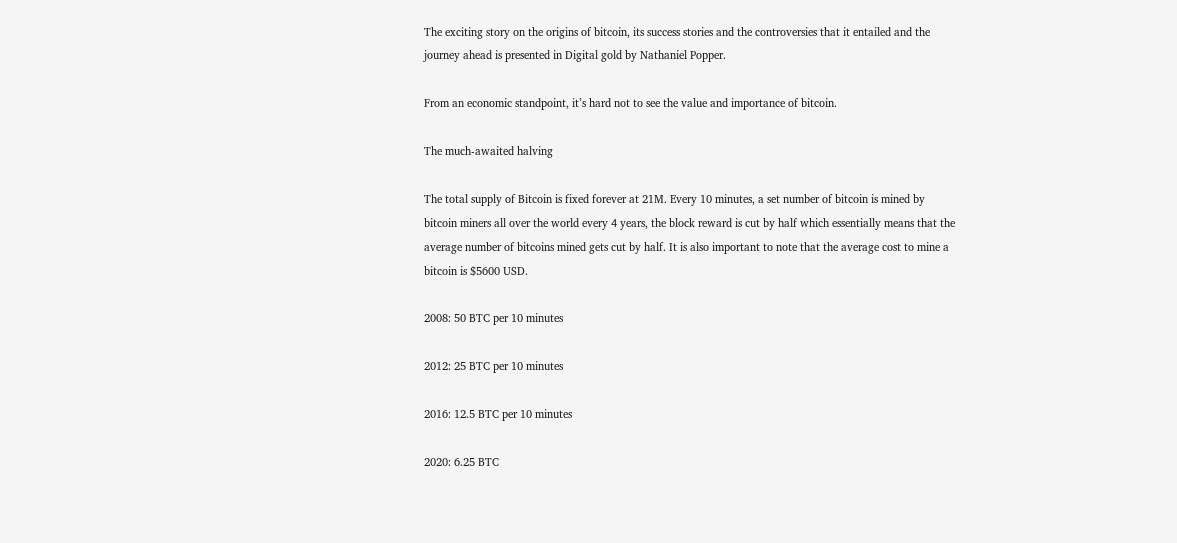The exciting story on the origins of bitcoin, its success stories and the controversies that it entailed and the journey ahead is presented in Digital gold by Nathaniel Popper.

From an economic standpoint, it’s hard not to see the value and importance of bitcoin.

The much-awaited halving

The total supply of Bitcoin is fixed forever at 21M. Every 10 minutes, a set number of bitcoin is mined by bitcoin miners all over the world every 4 years, the block reward is cut by half which essentially means that the average number of bitcoins mined gets cut by half. It is also important to note that the average cost to mine a bitcoin is $5600 USD.

2008: 50 BTC per 10 minutes

2012: 25 BTC per 10 minutes

2016: 12.5 BTC per 10 minutes

2020: 6.25 BTC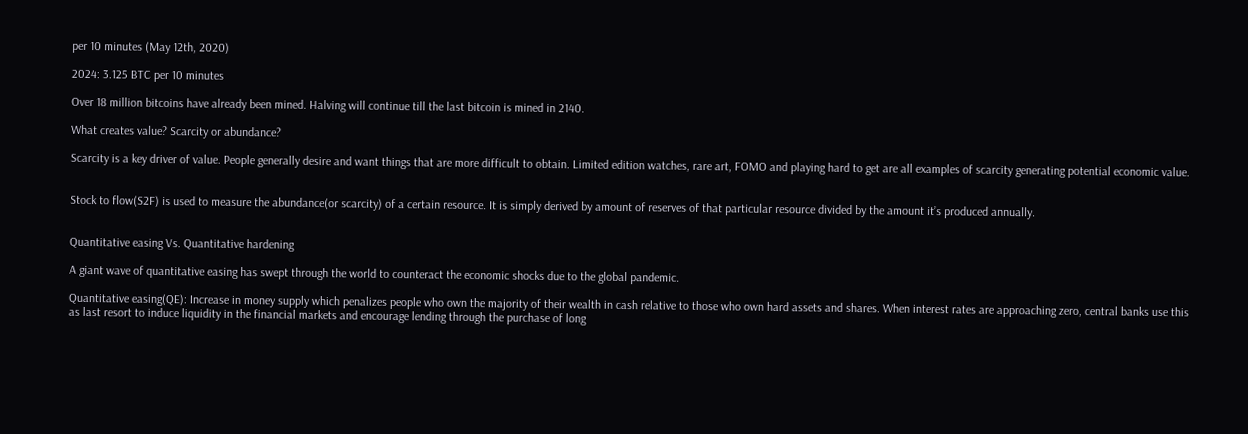per 10 minutes (May 12th, 2020)

2024: 3.125 BTC per 10 minutes

Over 18 million bitcoins have already been mined. Halving will continue till the last bitcoin is mined in 2140.

What creates value? Scarcity or abundance?

Scarcity is a key driver of value. People generally desire and want things that are more difficult to obtain. Limited edition watches, rare art, FOMO and playing hard to get are all examples of scarcity generating potential economic value.


Stock to flow(S2F) is used to measure the abundance(or scarcity) of a certain resource. It is simply derived by amount of reserves of that particular resource divided by the amount it’s produced annually.


Quantitative easing Vs. Quantitative hardening

A giant wave of quantitative easing has swept through the world to counteract the economic shocks due to the global pandemic.

Quantitative easing(QE): Increase in money supply which penalizes people who own the majority of their wealth in cash relative to those who own hard assets and shares. When interest rates are approaching zero, central banks use this as last resort to induce liquidity in the financial markets and encourage lending through the purchase of long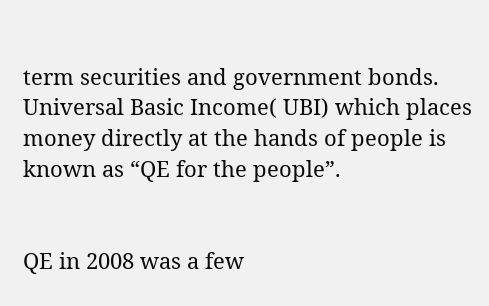term securities and government bonds. Universal Basic Income( UBI) which places money directly at the hands of people is known as “QE for the people”.


QE in 2008 was a few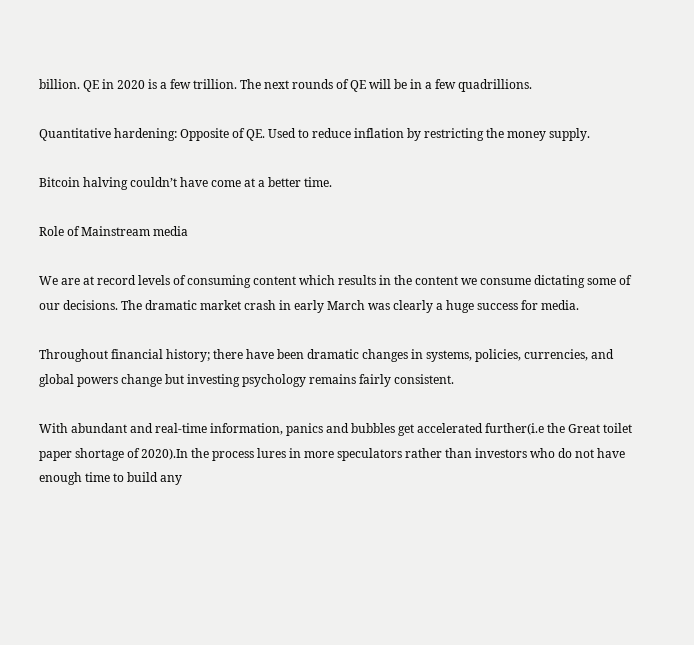billion. QE in 2020 is a few trillion. The next rounds of QE will be in a few quadrillions.

Quantitative hardening: Opposite of QE. Used to reduce inflation by restricting the money supply.

Bitcoin halving couldn’t have come at a better time.

Role of Mainstream media

We are at record levels of consuming content which results in the content we consume dictating some of our decisions. The dramatic market crash in early March was clearly a huge success for media.

Throughout financial history; there have been dramatic changes in systems, policies, currencies, and global powers change but investing psychology remains fairly consistent.

With abundant and real-time information, panics and bubbles get accelerated further(i.e the Great toilet paper shortage of 2020).In the process lures in more speculators rather than investors who do not have enough time to build any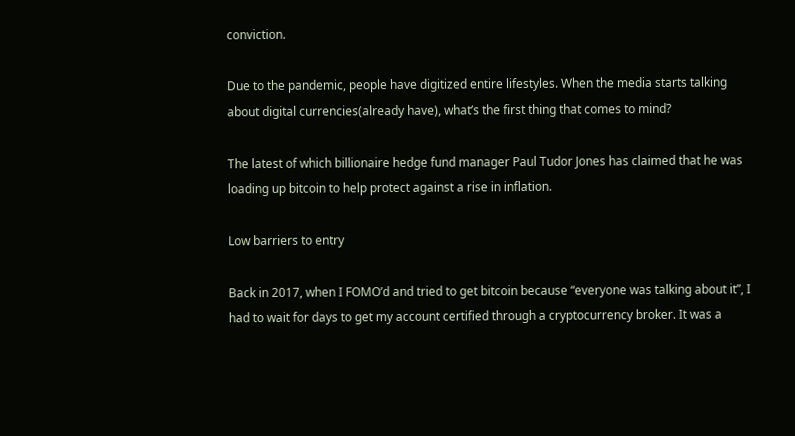conviction.

Due to the pandemic, people have digitized entire lifestyles. When the media starts talking about digital currencies(already have), what’s the first thing that comes to mind?

The latest of which billionaire hedge fund manager Paul Tudor Jones has claimed that he was loading up bitcoin to help protect against a rise in inflation.

Low barriers to entry

Back in 2017, when I FOMO’d and tried to get bitcoin because “everyone was talking about it”, I had to wait for days to get my account certified through a cryptocurrency broker. It was a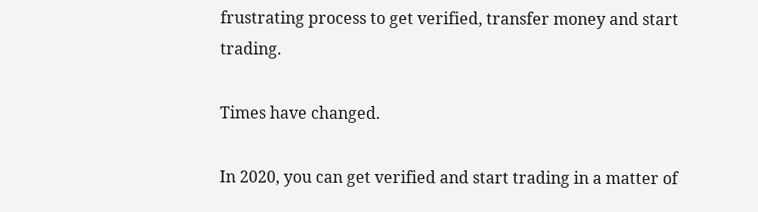frustrating process to get verified, transfer money and start trading.

Times have changed.

In 2020, you can get verified and start trading in a matter of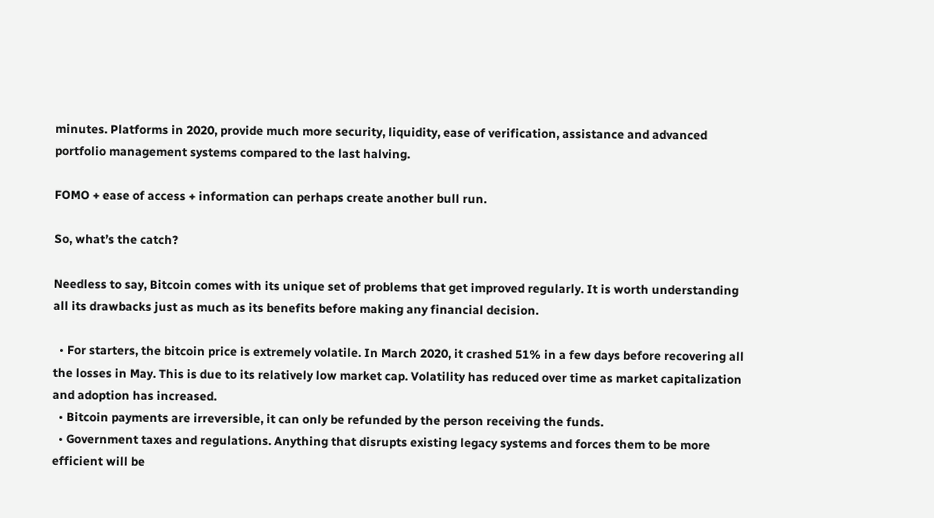minutes. Platforms in 2020, provide much more security, liquidity, ease of verification, assistance and advanced portfolio management systems compared to the last halving.

FOMO + ease of access + information can perhaps create another bull run.

So, what’s the catch?

Needless to say, Bitcoin comes with its unique set of problems that get improved regularly. It is worth understanding all its drawbacks just as much as its benefits before making any financial decision.

  • For starters, the bitcoin price is extremely volatile. In March 2020, it crashed 51% in a few days before recovering all the losses in May. This is due to its relatively low market cap. Volatility has reduced over time as market capitalization and adoption has increased.
  • Bitcoin payments are irreversible, it can only be refunded by the person receiving the funds.
  • Government taxes and regulations. Anything that disrupts existing legacy systems and forces them to be more efficient will be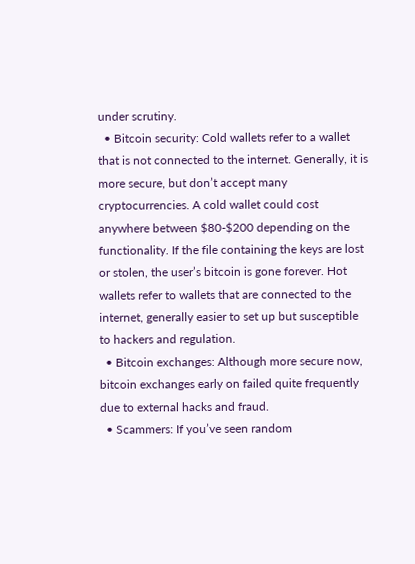under scrutiny.
  • Bitcoin security: Cold wallets refer to a wallet that is not connected to the internet. Generally, it is more secure, but don’t accept many cryptocurrencies. A cold wallet could cost anywhere between $80-$200 depending on the functionality. If the file containing the keys are lost or stolen, the user’s bitcoin is gone forever. Hot wallets refer to wallets that are connected to the internet, generally easier to set up but susceptible to hackers and regulation.
  • Bitcoin exchanges: Although more secure now, bitcoin exchanges early on failed quite frequently due to external hacks and fraud.
  • Scammers: If you’ve seen random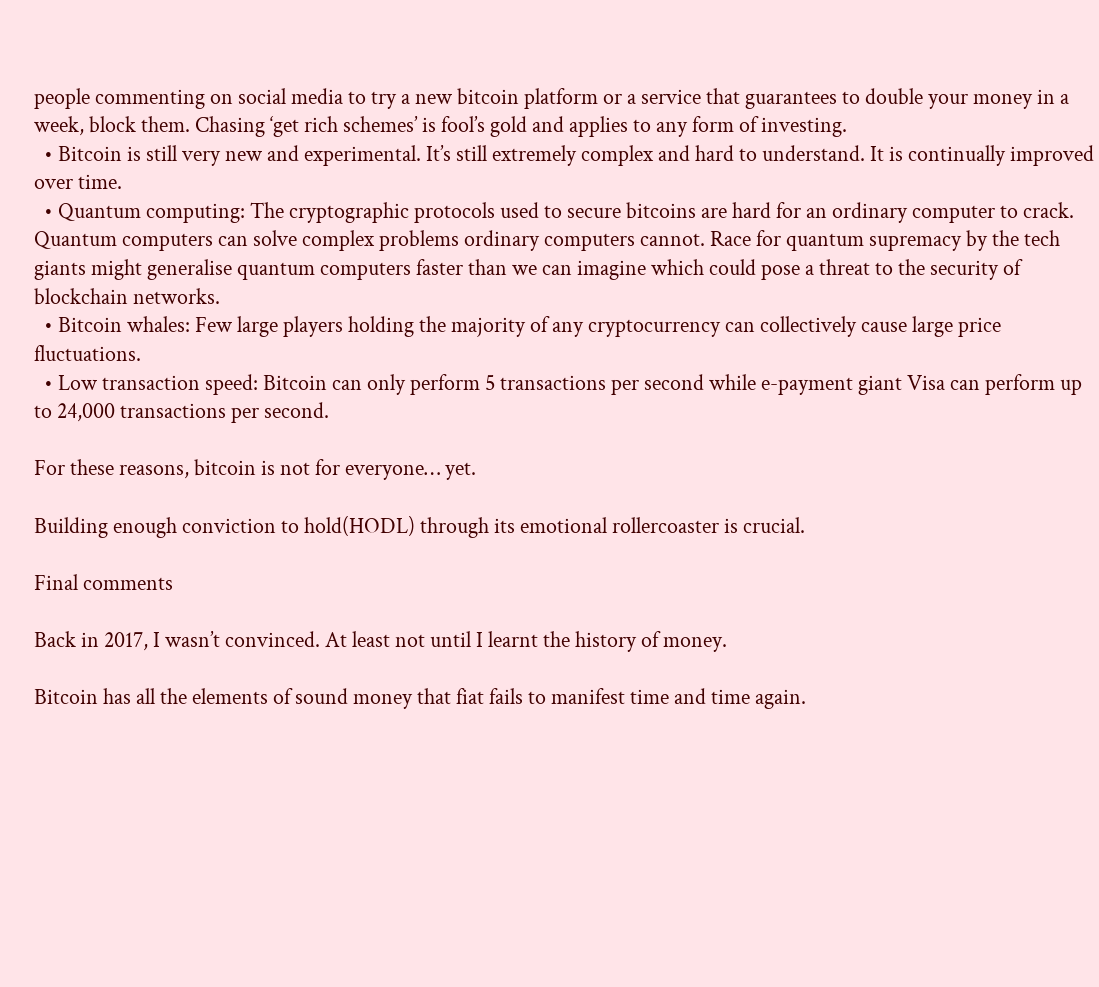people commenting on social media to try a new bitcoin platform or a service that guarantees to double your money in a week, block them. Chasing ‘get rich schemes’ is fool’s gold and applies to any form of investing.
  • Bitcoin is still very new and experimental. It’s still extremely complex and hard to understand. It is continually improved over time.
  • Quantum computing: The cryptographic protocols used to secure bitcoins are hard for an ordinary computer to crack. Quantum computers can solve complex problems ordinary computers cannot. Race for quantum supremacy by the tech giants might generalise quantum computers faster than we can imagine which could pose a threat to the security of blockchain networks.
  • Bitcoin whales: Few large players holding the majority of any cryptocurrency can collectively cause large price fluctuations.
  • Low transaction speed: Bitcoin can only perform 5 transactions per second while e-payment giant Visa can perform up to 24,000 transactions per second.

For these reasons, bitcoin is not for everyone… yet.

Building enough conviction to hold(HODL) through its emotional rollercoaster is crucial.

Final comments

Back in 2017, I wasn’t convinced. At least not until I learnt the history of money.

Bitcoin has all the elements of sound money that fiat fails to manifest time and time again.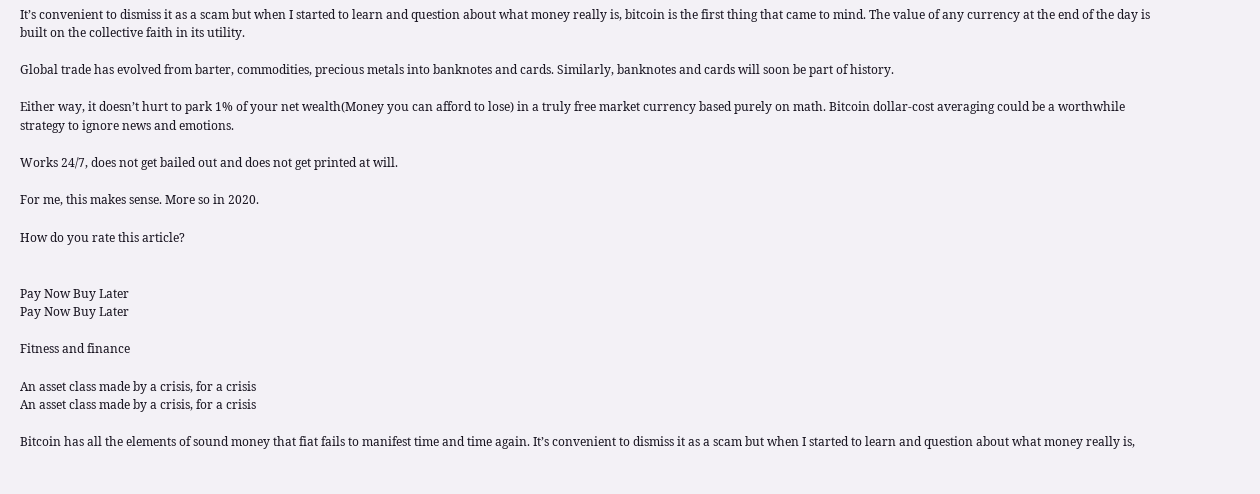It’s convenient to dismiss it as a scam but when I started to learn and question about what money really is, bitcoin is the first thing that came to mind. The value of any currency at the end of the day is built on the collective faith in its utility.

Global trade has evolved from barter, commodities, precious metals into banknotes and cards. Similarly, banknotes and cards will soon be part of history.

Either way, it doesn’t hurt to park 1% of your net wealth(Money you can afford to lose) in a truly free market currency based purely on math. Bitcoin dollar-cost averaging could be a worthwhile strategy to ignore news and emotions.

Works 24/7, does not get bailed out and does not get printed at will.

For me, this makes sense. More so in 2020.

How do you rate this article?


Pay Now Buy Later
Pay Now Buy Later

Fitness and finance

An asset class made by a crisis, for a crisis
An asset class made by a crisis, for a crisis

Bitcoin has all the elements of sound money that fiat fails to manifest time and time again. It’s convenient to dismiss it as a scam but when I started to learn and question about what money really is,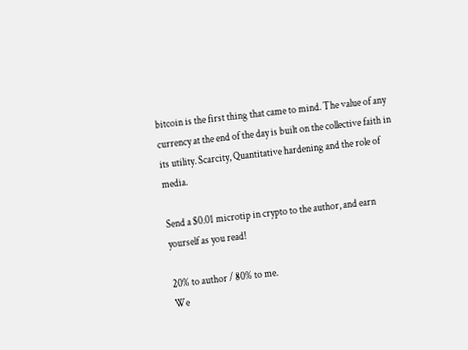bitcoin is the first thing that came to mind. The value of any currency at the end of the day is built on the collective faith in its utility. Scarcity, Quantitative hardening and the role of media.

Send a $0.01 microtip in crypto to the author, and earn yourself as you read!

20% to author / 80% to me.
We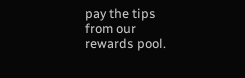pay the tips from our rewards pool.